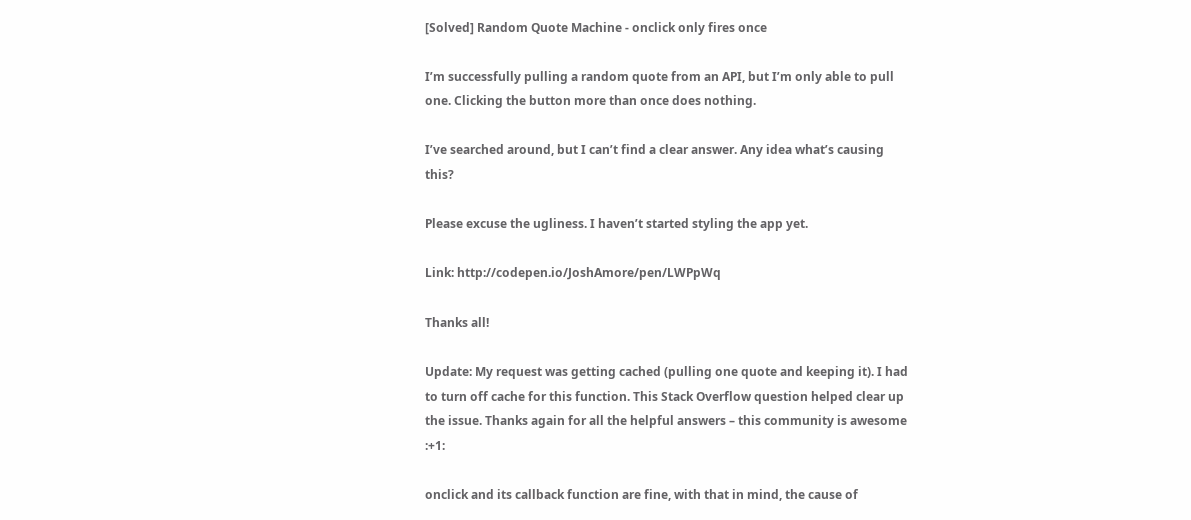[Solved] Random Quote Machine - onclick only fires once

I’m successfully pulling a random quote from an API, but I’m only able to pull one. Clicking the button more than once does nothing.

I’ve searched around, but I can’t find a clear answer. Any idea what’s causing this?

Please excuse the ugliness. I haven’t started styling the app yet.

Link: http://codepen.io/JoshAmore/pen/LWPpWq

Thanks all!

Update: My request was getting cached (pulling one quote and keeping it). I had to turn off cache for this function. This Stack Overflow question helped clear up the issue. Thanks again for all the helpful answers – this community is awesome :+1:

onclick and its callback function are fine, with that in mind, the cause of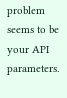problem seems to be your API parameters.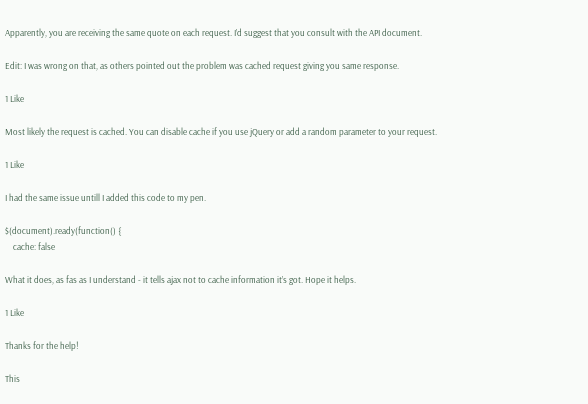Apparently, you are receiving the same quote on each request. I’d suggest that you consult with the API document.

Edit: I was wrong on that, as others pointed out the problem was cached request giving you same response.

1 Like

Most likely the request is cached. You can disable cache if you use jQuery or add a random parameter to your request.

1 Like

I had the same issue untill I added this code to my pen.

$(document).ready(function() {
    cache: false

What it does, as fas as I understand - it tells ajax not to cache information it’s got. Hope it helps.

1 Like

Thanks for the help!

This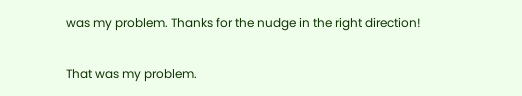was my problem. Thanks for the nudge in the right direction!

That was my problem.